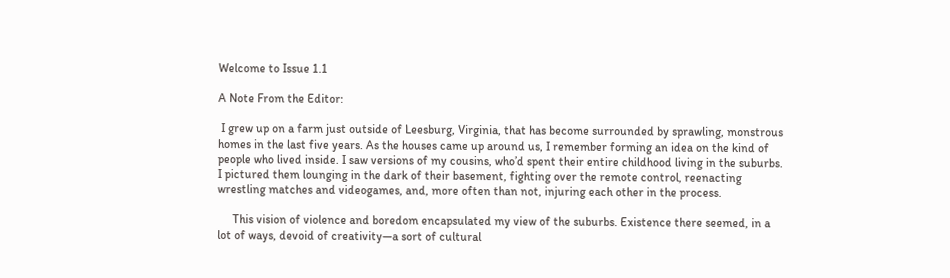Welcome to Issue 1.1

A Note From the Editor:

 I grew up on a farm just outside of Leesburg, Virginia, that has become surrounded by sprawling, monstrous homes in the last five years. As the houses came up around us, I remember forming an idea on the kind of people who lived inside. I saw versions of my cousins, who’d spent their entire childhood living in the suburbs. I pictured them lounging in the dark of their basement, fighting over the remote control, reenacting wrestling matches and videogames, and, more often than not, injuring each other in the process.

     This vision of violence and boredom encapsulated my view of the suburbs. Existence there seemed, in a lot of ways, devoid of creativity—a sort of cultural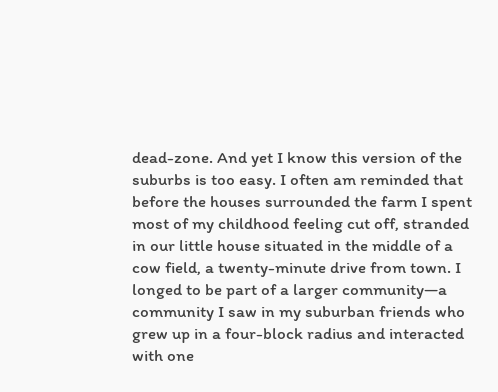dead-zone. And yet I know this version of the suburbs is too easy. I often am reminded that before the houses surrounded the farm I spent most of my childhood feeling cut off, stranded in our little house situated in the middle of a cow field, a twenty-minute drive from town. I longed to be part of a larger community—a community I saw in my suburban friends who grew up in a four-block radius and interacted with one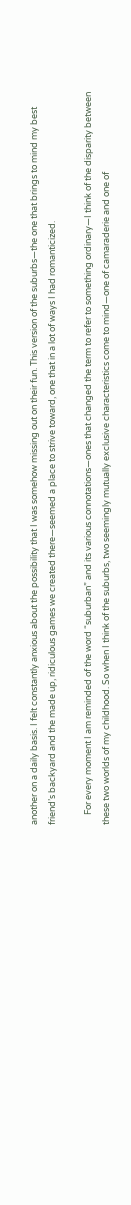another on a daily basis. I felt constantly anxious about the possibility that I was somehow missing out on their fun. This version of the suburbs—the one that brings to mind my best friend’s backyard and the made up, ridiculous games we created there—seemed a place to strive toward, one that in a lot of ways I had romanticized.

     For every moment I am reminded of the word “suburban” and its various connotations—ones that changed the term to refer to something ordinary—I think of the disparity between these two worlds of my childhood. So when I think of the suburbs, two seemingly mutually exclusive characteristics come to mind—one of camaraderie and one of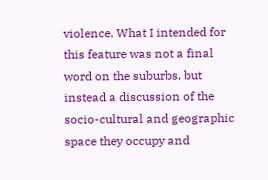violence. What I intended for this feature was not a final word on the suburbs, but instead a discussion of the socio-cultural and geographic space they occupy and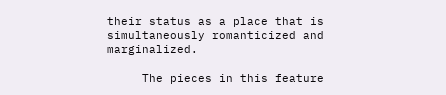their status as a place that is simultaneously romanticized and marginalized.

     The pieces in this feature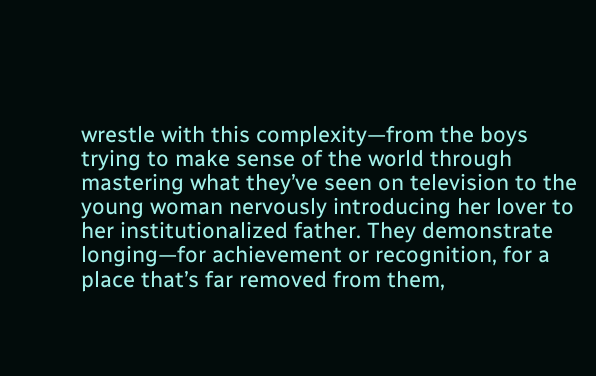wrestle with this complexity—from the boys trying to make sense of the world through mastering what they’ve seen on television to the young woman nervously introducing her lover to her institutionalized father. They demonstrate longing—for achievement or recognition, for a place that’s far removed from them,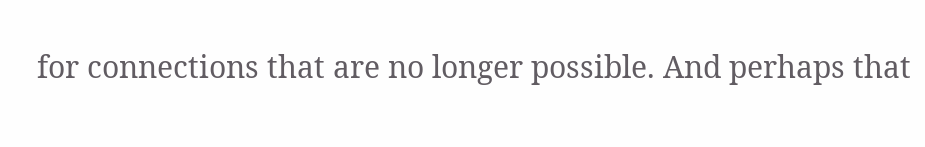for connections that are no longer possible. And perhaps that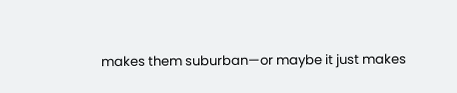makes them suburban—or maybe it just makes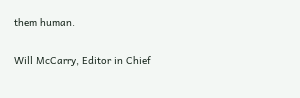them human.

Will McCarry, Editor in Chief